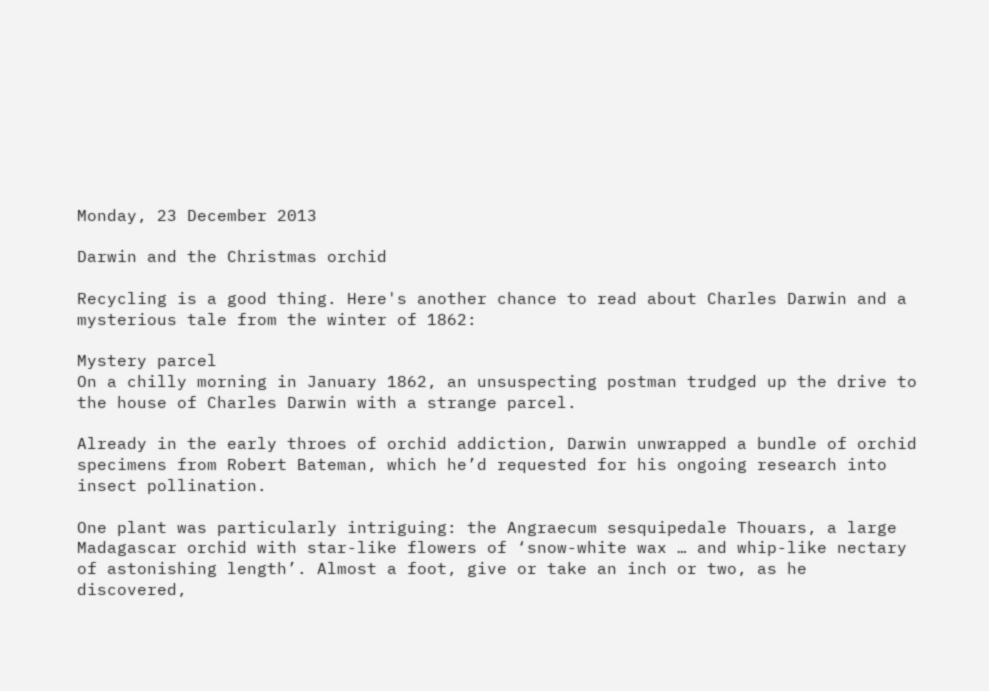Monday, 23 December 2013

Darwin and the Christmas orchid

Recycling is a good thing. Here's another chance to read about Charles Darwin and a mysterious tale from the winter of 1862:

Mystery parcel
On a chilly morning in January 1862, an unsuspecting postman trudged up the drive to the house of Charles Darwin with a strange parcel.

Already in the early throes of orchid addiction, Darwin unwrapped a bundle of orchid specimens from Robert Bateman, which he’d requested for his ongoing research into insect pollination.

One plant was particularly intriguing: the Angraecum sesquipedale Thouars, a large Madagascar orchid with star-like flowers of ‘snow-white wax … and whip-like nectary of astonishing length’. Almost a foot, give or take an inch or two, as he discovered,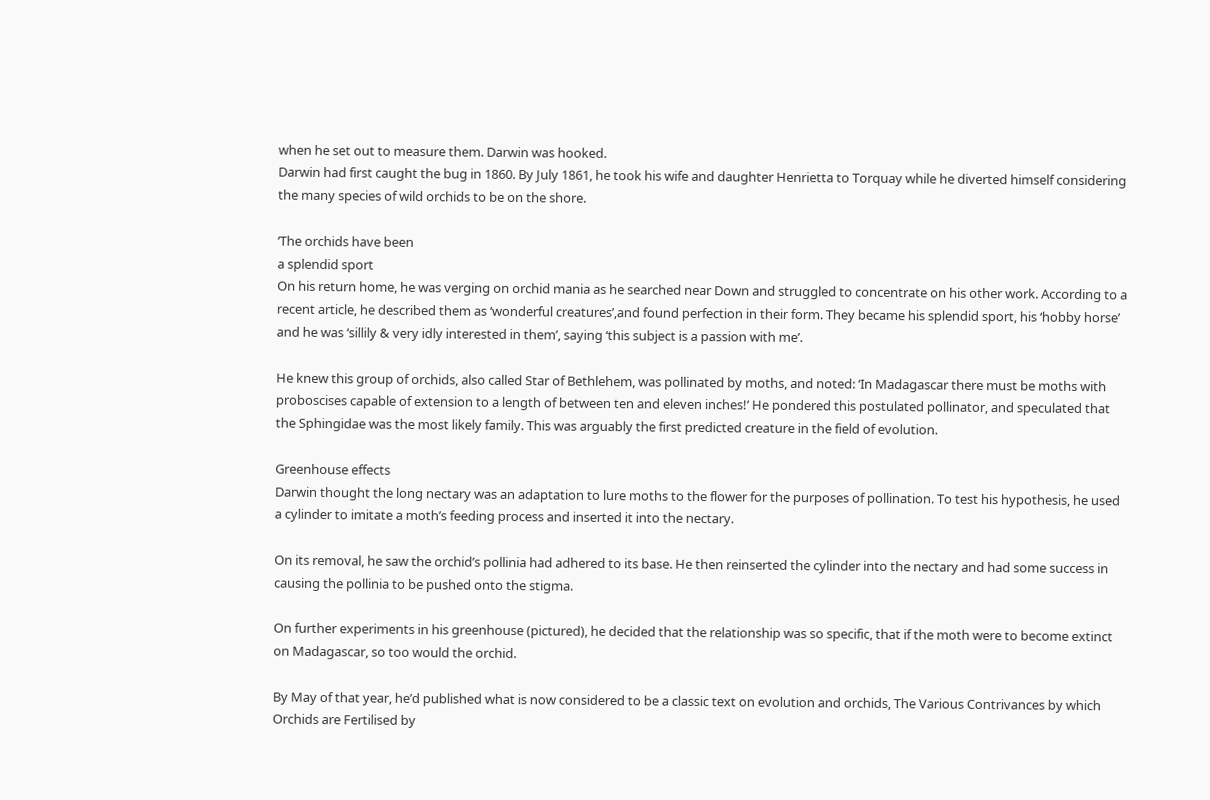when he set out to measure them. Darwin was hooked.
Darwin had first caught the bug in 1860. By July 1861, he took his wife and daughter Henrietta to Torquay while he diverted himself considering the many species of wild orchids to be on the shore.

‘The orchids have been
a splendid sport
On his return home, he was verging on orchid mania as he searched near Down and struggled to concentrate on his other work. According to a recent article, he described them as ‘wonderful creatures’,and found perfection in their form. They became his splendid sport, his ‘hobby horse’ and he was ‘sillily & very idly interested in them’, saying ‘this subject is a passion with me’.

He knew this group of orchids, also called Star of Bethlehem, was pollinated by moths, and noted: ‘In Madagascar there must be moths with proboscises capable of extension to a length of between ten and eleven inches!’ He pondered this postulated pollinator, and speculated that the Sphingidae was the most likely family. This was arguably the first predicted creature in the field of evolution.

Greenhouse effects
Darwin thought the long nectary was an adaptation to lure moths to the flower for the purposes of pollination. To test his hypothesis, he used a cylinder to imitate a moth’s feeding process and inserted it into the nectary.

On its removal, he saw the orchid’s pollinia had adhered to its base. He then reinserted the cylinder into the nectary and had some success in causing the pollinia to be pushed onto the stigma.

On further experiments in his greenhouse (pictured), he decided that the relationship was so specific, that if the moth were to become extinct on Madagascar, so too would the orchid.

By May of that year, he’d published what is now considered to be a classic text on evolution and orchids, The Various Contrivances by which Orchids are Fertilised by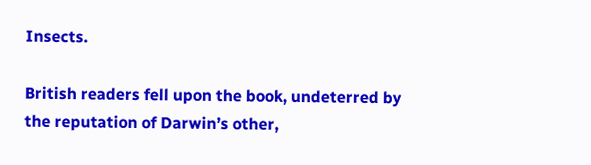Insects.

British readers fell upon the book, undeterred by the reputation of Darwin’s other,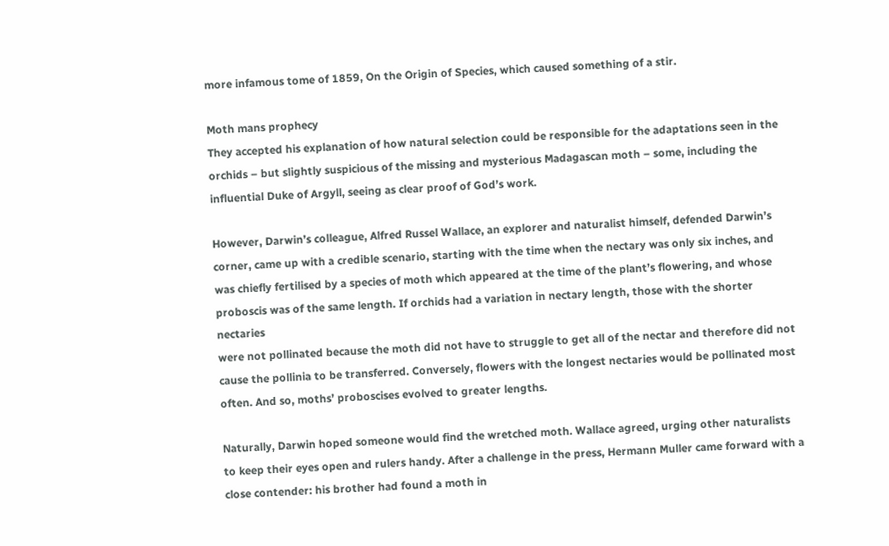more infamous tome of 1859, On the Origin of Species, which caused something of a stir.

Moth mans prophecy
They accepted his explanation of how natural selection could be responsible for the adaptations seen in the orchids – but slightly suspicious of the missing and mysterious Madagascan moth – some, including the influential Duke of Argyll, seeing as clear proof of God’s work.

However, Darwin’s colleague, Alfred Russel Wallace, an explorer and naturalist himself, defended Darwin’s corner, came up with a credible scenario, starting with the time when the nectary was only six inches, and was chiefly fertilised by a species of moth which appeared at the time of the plant’s flowering, and whose proboscis was of the same length. If orchids had a variation in nectary length, those with the shorter nectaries
were not pollinated because the moth did not have to struggle to get all of the nectar and therefore did not cause the pollinia to be transferred. Conversely, flowers with the longest nectaries would be pollinated most often. And so, moths’ proboscises evolved to greater lengths.

Naturally, Darwin hoped someone would find the wretched moth. Wallace agreed, urging other naturalists to keep their eyes open and rulers handy. After a challenge in the press, Hermann Muller came forward with a close contender: his brother had found a moth in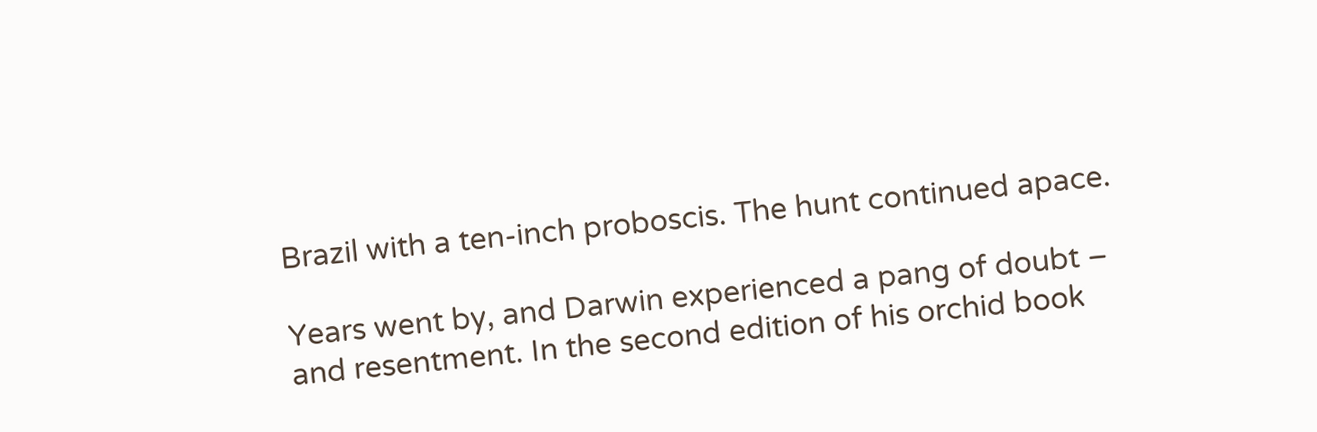Brazil with a ten-inch proboscis. The hunt continued apace.

Years went by, and Darwin experienced a pang of doubt – and resentment. In the second edition of his orchid book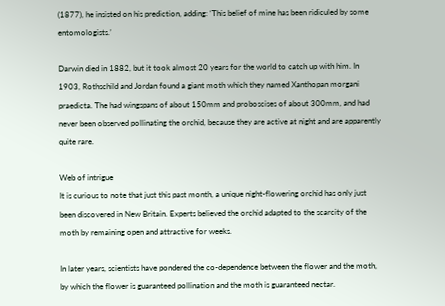(1877), he insisted on his prediction, adding: ‘This belief of mine has been ridiculed by some entomologists.’

Darwin died in 1882, but it took almost 20 years for the world to catch up with him. In 1903, Rothschild and Jordan found a giant moth which they named Xanthopan morgani praedicta. The had wingspans of about 150mm and proboscises of about 300mm, and had never been observed pollinating the orchid, because they are active at night and are apparently quite rare.

Web of intrigue
It is curious to note that just this past month, a unique night-flowering orchid has only just been discovered in New Britain. Experts believed the orchid adapted to the scarcity of the moth by remaining open and attractive for weeks.

In later years, scientists have pondered the co-dependence between the flower and the moth, by which the flower is guaranteed pollination and the moth is guaranteed nectar.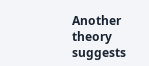Another theory suggests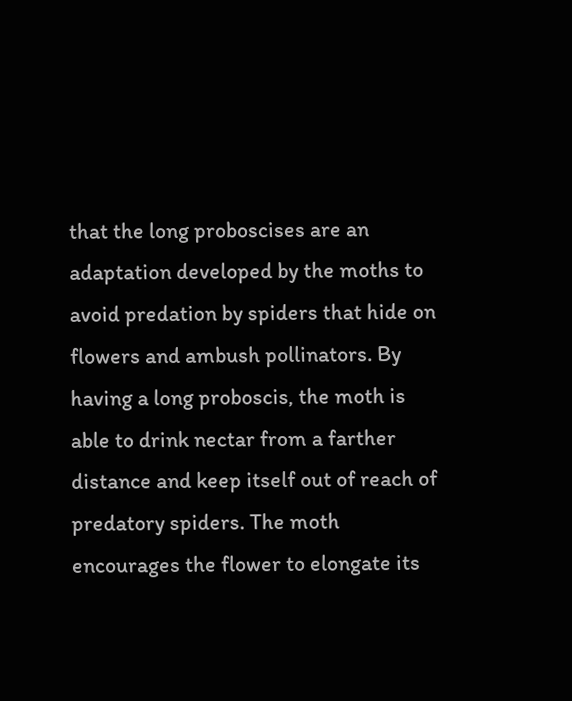that the long proboscises are an adaptation developed by the moths to avoid predation by spiders that hide on flowers and ambush pollinators. By having a long proboscis, the moth is able to drink nectar from a farther distance and keep itself out of reach of predatory spiders. The moth encourages the flower to elongate its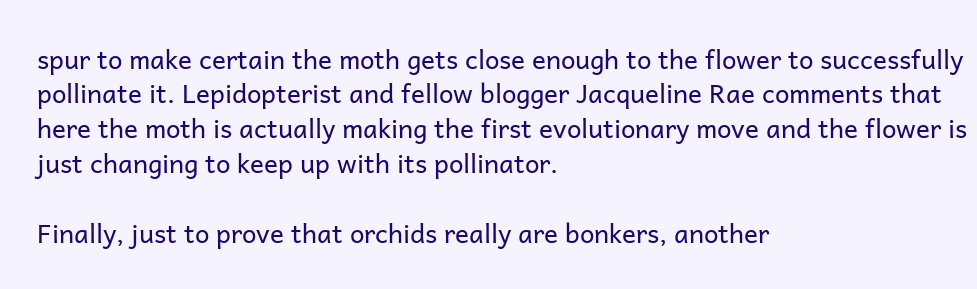spur to make certain the moth gets close enough to the flower to successfully pollinate it. Lepidopterist and fellow blogger Jacqueline Rae comments that here the moth is actually making the first evolutionary move and the flower is just changing to keep up with its pollinator.

Finally, just to prove that orchids really are bonkers, another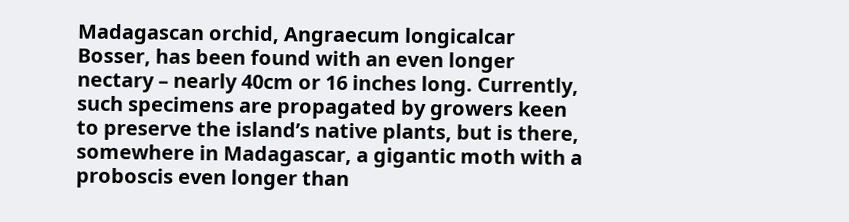Madagascan orchid, Angraecum longicalcar Bosser, has been found with an even longer nectary – nearly 40cm or 16 inches long. Currently, such specimens are propagated by growers keen to preserve the island’s native plants, but is there, somewhere in Madagascar, a gigantic moth with a proboscis even longer than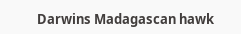Darwins Madagascan hawk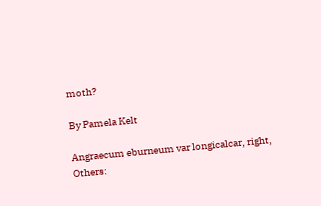moth?

By Pamela Kelt

Angraecum eburneum var longicalcar, right,
Others: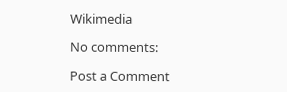Wikimedia

No comments:

Post a Comment